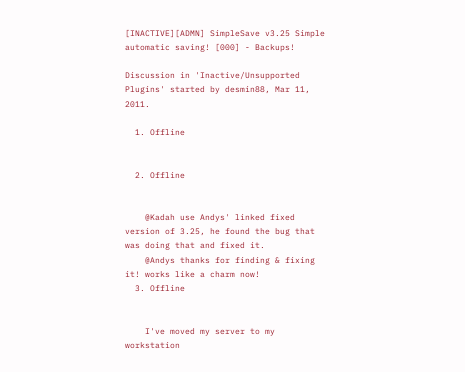[INACTIVE][ADMN] SimpleSave v3.25 Simple automatic saving! [000] - Backups!

Discussion in 'Inactive/Unsupported Plugins' started by desmin88, Mar 11, 2011.

  1. Offline


  2. Offline


    @Kadah use Andys' linked fixed version of 3.25, he found the bug that was doing that and fixed it.
    @Andys thanks for finding & fixing it! works like a charm now!
  3. Offline


    I've moved my server to my workstation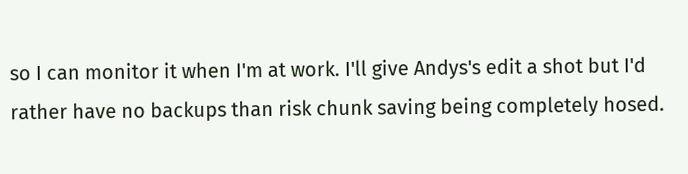so I can monitor it when I'm at work. I'll give Andys's edit a shot but I'd rather have no backups than risk chunk saving being completely hosed.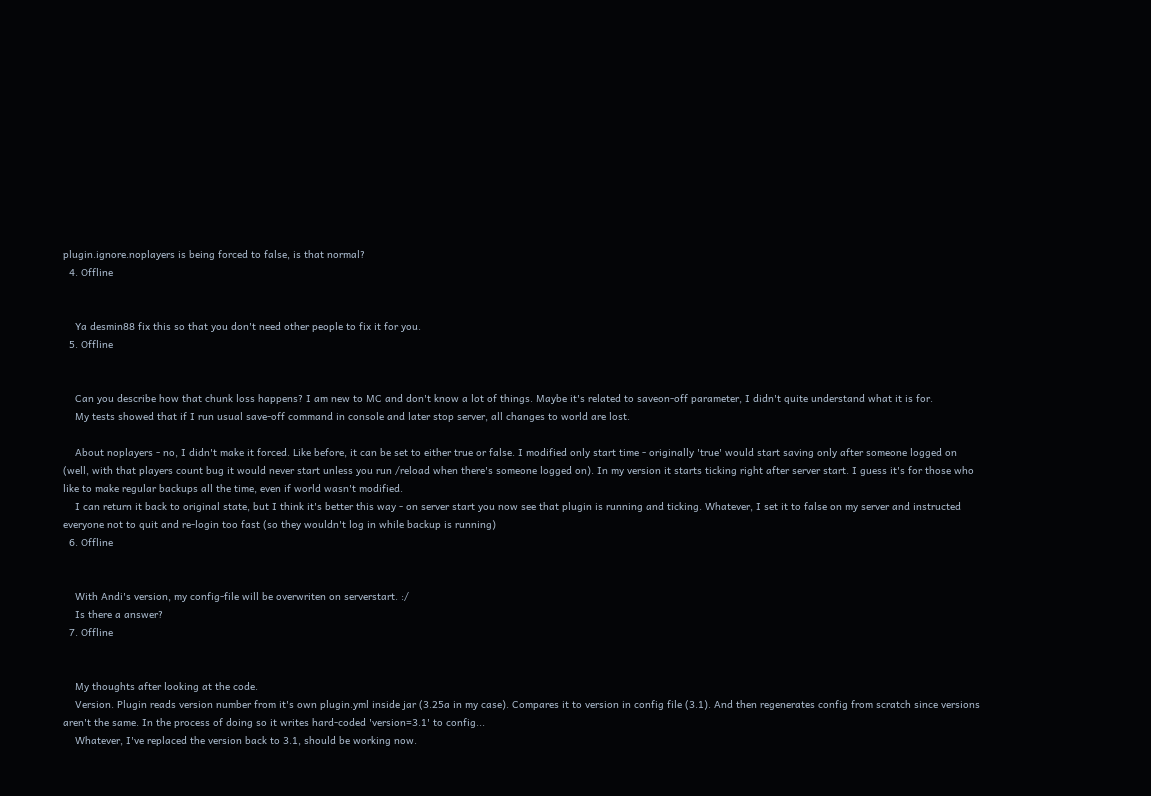plugin.ignore.noplayers is being forced to false, is that normal?
  4. Offline


    Ya desmin88 fix this so that you don't need other people to fix it for you.
  5. Offline


    Can you describe how that chunk loss happens? I am new to MC and don't know a lot of things. Maybe it's related to saveon-off parameter, I didn't quite understand what it is for.
    My tests showed that if I run usual save-off command in console and later stop server, all changes to world are lost.

    About noplayers - no, I didn't make it forced. Like before, it can be set to either true or false. I modified only start time - originally 'true' would start saving only after someone logged on (well, with that players count bug it would never start unless you run /reload when there's someone logged on). In my version it starts ticking right after server start. I guess it's for those who like to make regular backups all the time, even if world wasn't modified.
    I can return it back to original state, but I think it's better this way - on server start you now see that plugin is running and ticking. Whatever, I set it to false on my server and instructed everyone not to quit and re-login too fast (so they wouldn't log in while backup is running)
  6. Offline


    With Andi's version, my config-file will be overwriten on serverstart. :/
    Is there a answer?
  7. Offline


    My thoughts after looking at the code.
    Version. Plugin reads version number from it's own plugin.yml inside jar (3.25a in my case). Compares it to version in config file (3.1). And then regenerates config from scratch since versions aren't the same. In the process of doing so it writes hard-coded 'version=3.1' to config...
    Whatever, I've replaced the version back to 3.1, should be working now.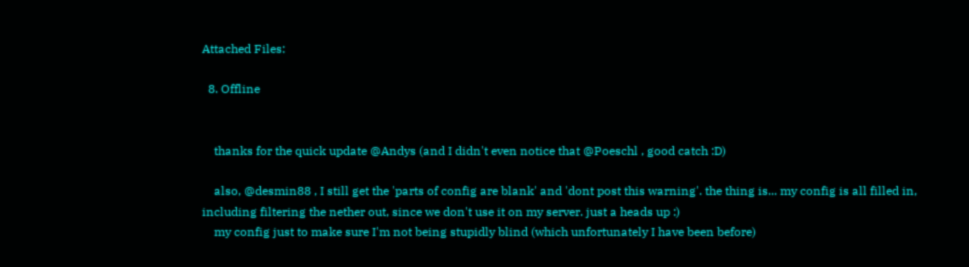Attached Files:

  8. Offline


    thanks for the quick update @Andys (and I didn't even notice that @Poeschl , good catch :D)

    also, @desmin88 , I still get the 'parts of config are blank' and 'dont post this warning'. the thing is... my config is all filled in, including filtering the nether out, since we don't use it on my server. just a heads up :)
    my config just to make sure I'm not being stupidly blind (which unfortunately I have been before)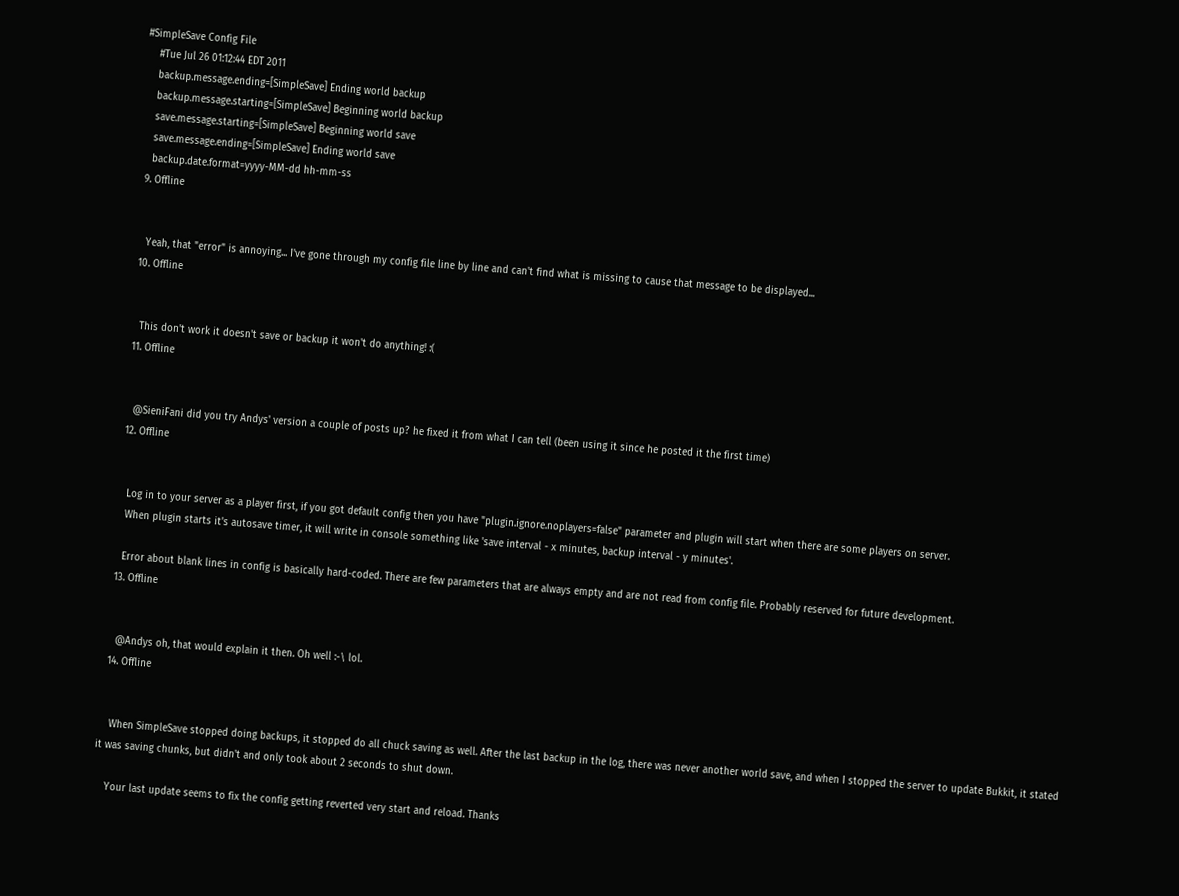#SimpleSave Config File
    #Tue Jul 26 01:12:44 EDT 2011
    backup.message.ending=[SimpleSave] Ending world backup
    backup.message.starting=[SimpleSave] Beginning world backup
    save.message.starting=[SimpleSave] Beginning world save
    save.message.ending=[SimpleSave] Ending world save
    backup.date.format=yyyy-MM-dd hh-mm-ss
  9. Offline


    Yeah, that "error" is annoying... I've gone through my config file line by line and can't find what is missing to cause that message to be displayed...
  10. Offline


    This don't work it doesn't save or backup it won't do anything! :(
  11. Offline


    @SieniFani did you try Andys' version a couple of posts up? he fixed it from what I can tell (been using it since he posted it the first time)
  12. Offline


    Log in to your server as a player first, if you got default config then you have "plugin.ignore.noplayers=false" parameter and plugin will start when there are some players on server.
    When plugin starts it's autosave timer, it will write in console something like 'save interval - x minutes, backup interval - y minutes'.

    Error about blank lines in config is basically hard-coded. There are few parameters that are always empty and are not read from config file. Probably reserved for future development.
  13. Offline


    @Andys oh, that would explain it then. Oh well :-\ lol.
  14. Offline


    When SimpleSave stopped doing backups, it stopped do all chuck saving as well. After the last backup in the log, there was never another world save, and when I stopped the server to update Bukkit, it stated it was saving chunks, but didn't and only took about 2 seconds to shut down.

    Your last update seems to fix the config getting reverted very start and reload. Thanks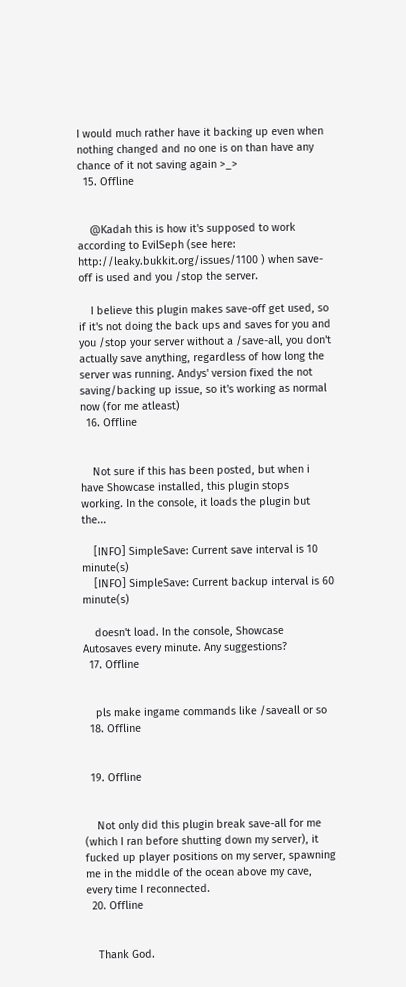I would much rather have it backing up even when nothing changed and no one is on than have any chance of it not saving again >_>
  15. Offline


    @Kadah this is how it's supposed to work according to EvilSeph (see here: http://leaky.bukkit.org/issues/1100 ) when save-off is used and you /stop the server.

    I believe this plugin makes save-off get used, so if it's not doing the back ups and saves for you and you /stop your server without a /save-all, you don't actually save anything, regardless of how long the server was running. Andys' version fixed the not saving/backing up issue, so it's working as normal now (for me atleast)
  16. Offline


    Not sure if this has been posted, but when i have Showcase installed, this plugin stops working. In the console, it loads the plugin but the...

    [INFO] SimpleSave: Current save interval is 10 minute(s)
    [INFO] SimpleSave: Current backup interval is 60 minute(s)

    doesn't load. In the console, Showcase Autosaves every minute. Any suggestions?
  17. Offline


    pls make ingame commands like /saveall or so
  18. Offline


  19. Offline


    Not only did this plugin break save-all for me (which I ran before shutting down my server), it fucked up player positions on my server, spawning me in the middle of the ocean above my cave, every time I reconnected.
  20. Offline


    Thank God.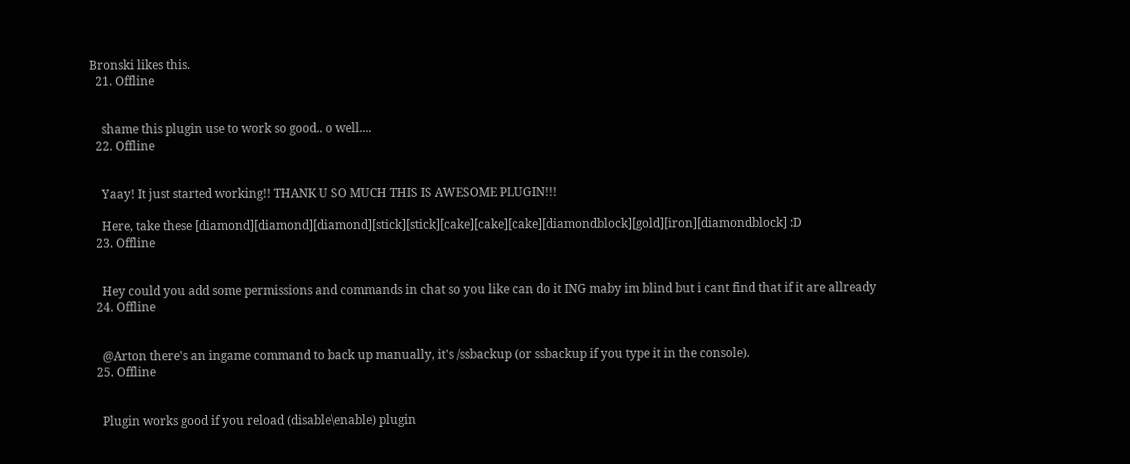Bronski likes this.
  21. Offline


    shame this plugin use to work so good.. o well....
  22. Offline


    Yaay! It just started working!! THANK U SO MUCH THIS IS AWESOME PLUGIN!!!

    Here, take these [diamond][diamond][diamond][stick][stick][cake][cake][cake][diamondblock][gold][iron][diamondblock] :D
  23. Offline


    Hey could you add some permissions and commands in chat so you like can do it ING maby im blind but i cant find that if it are allready
  24. Offline


    @Arton there's an ingame command to back up manually, it's /ssbackup (or ssbackup if you type it in the console).
  25. Offline


    Plugin works good if you reload (disable\enable) plugin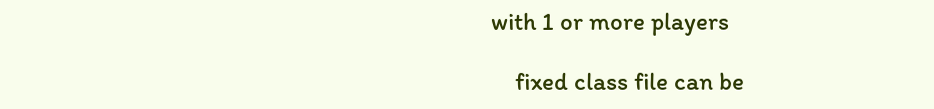with 1 or more players

    fixed class file can be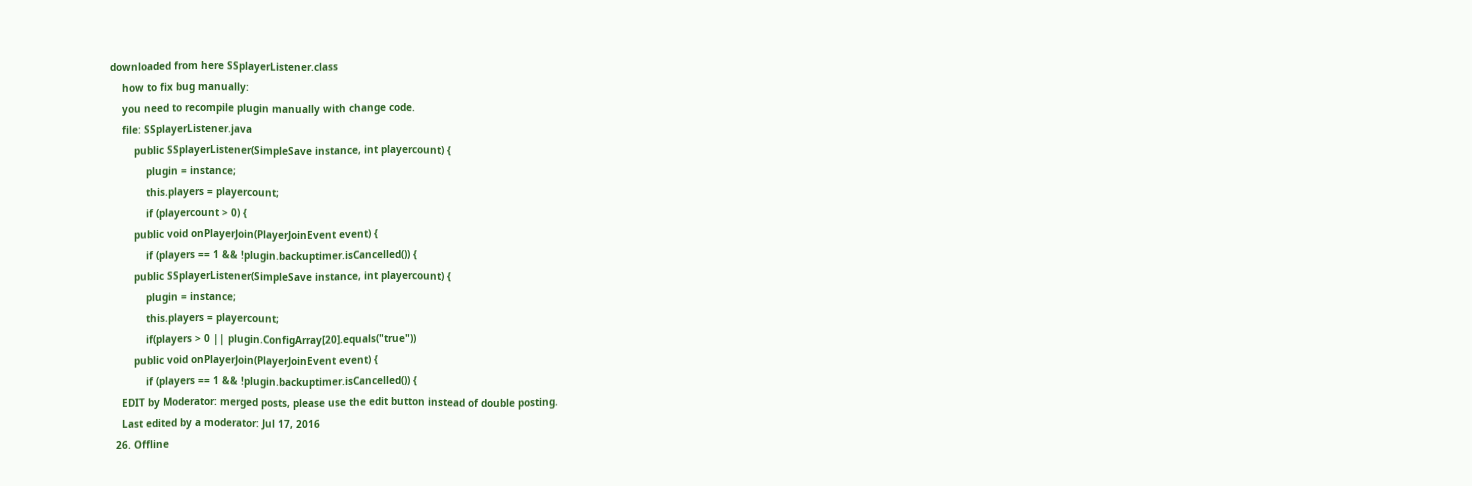downloaded from here SSplayerListener.class
    how to fix bug manually:
    you need to recompile plugin manually with change code.
    file: SSplayerListener.java
        public SSplayerListener(SimpleSave instance, int playercount) {
            plugin = instance;
            this.players = playercount;
            if (playercount > 0) {
        public void onPlayerJoin(PlayerJoinEvent event) {
            if (players == 1 && !plugin.backuptimer.isCancelled()) {
        public SSplayerListener(SimpleSave instance, int playercount) {
            plugin = instance;
            this.players = playercount;
            if(players > 0 || plugin.ConfigArray[20].equals("true"))
        public void onPlayerJoin(PlayerJoinEvent event) {
            if (players == 1 && !plugin.backuptimer.isCancelled()) {
    EDIT by Moderator: merged posts, please use the edit button instead of double posting.
    Last edited by a moderator: Jul 17, 2016
  26. Offline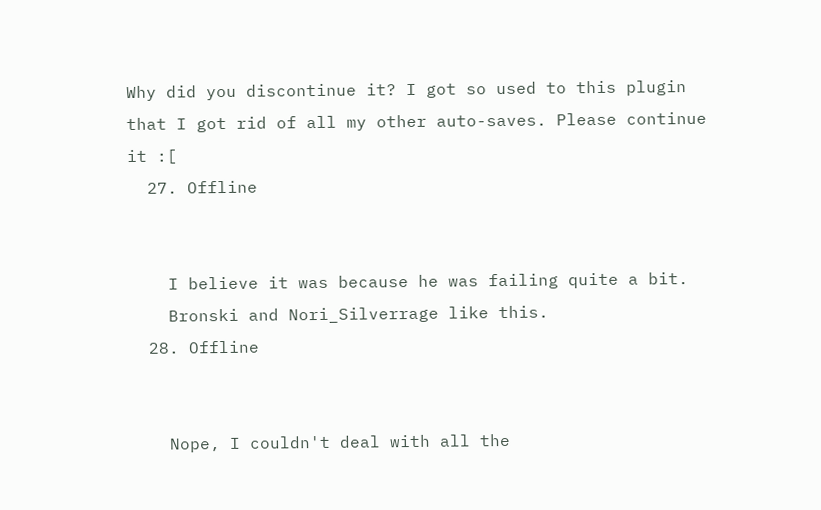Why did you discontinue it? I got so used to this plugin that I got rid of all my other auto-saves. Please continue it :[
  27. Offline


    I believe it was because he was failing quite a bit.
    Bronski and Nori_Silverrage like this.
  28. Offline


    Nope, I couldn't deal with all the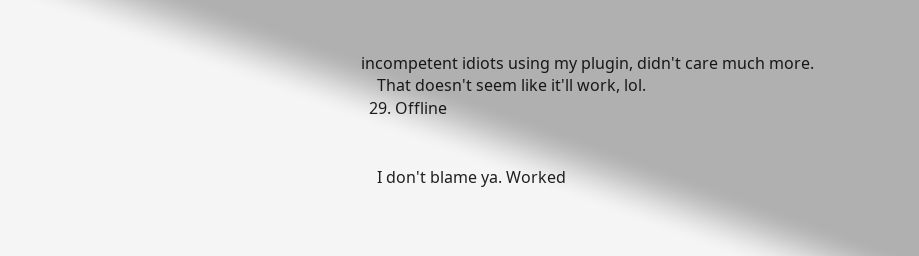incompetent idiots using my plugin, didn't care much more.
    That doesn't seem like it'll work, lol.
  29. Offline


    I don't blame ya. Worked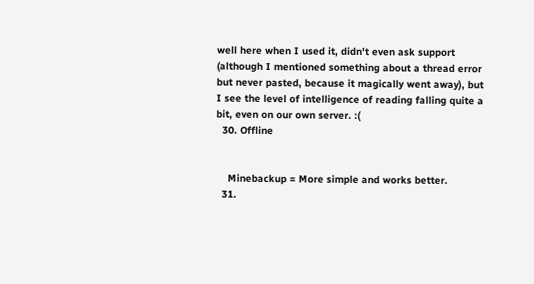well here when I used it, didn't even ask support (although I mentioned something about a thread error but never pasted, because it magically went away), but I see the level of intelligence of reading falling quite a bit, even on our own server. :(
  30. Offline


    Minebackup = More simple and works better.
  31.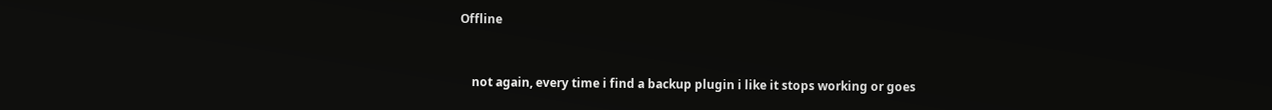Offline


    not again, every time i find a backup plugin i like it stops working or goes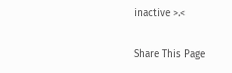inactive >.<

Share This Page